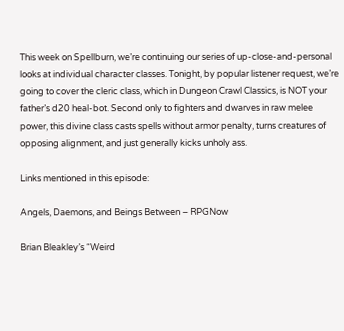This week on Spellburn, we’re continuing our series of up-close-and-personal looks at individual character classes. Tonight, by popular listener request, we’re going to cover the cleric class, which in Dungeon Crawl Classics, is NOT your father’s d20 heal-bot. Second only to fighters and dwarves in raw melee power, this divine class casts spells without armor penalty, turns creatures of opposing alignment, and just generally kicks unholy ass.

Links mentioned in this episode:

Angels, Daemons, and Beings Between – RPGNow

Brian Bleakley’s “Weird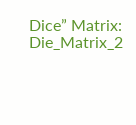Dice” Matrix: Die_Matrix_2